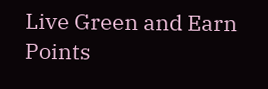Live Green and Earn Points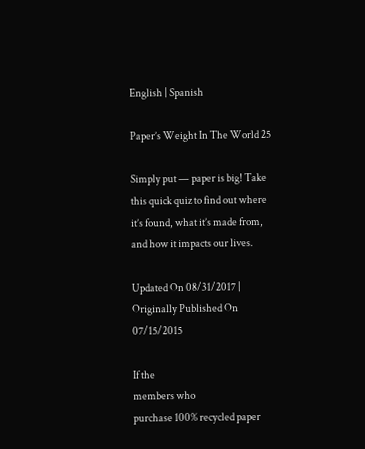English | Spanish

Paper’s Weight In The World 25

Simply put — paper is big! Take this quick quiz to find out where it’s found, what it’s made from, and how it impacts our lives.

Updated On 08/31/2017 | Originally Published On 07/15/2015

If the
members who
purchase 100% recycled paper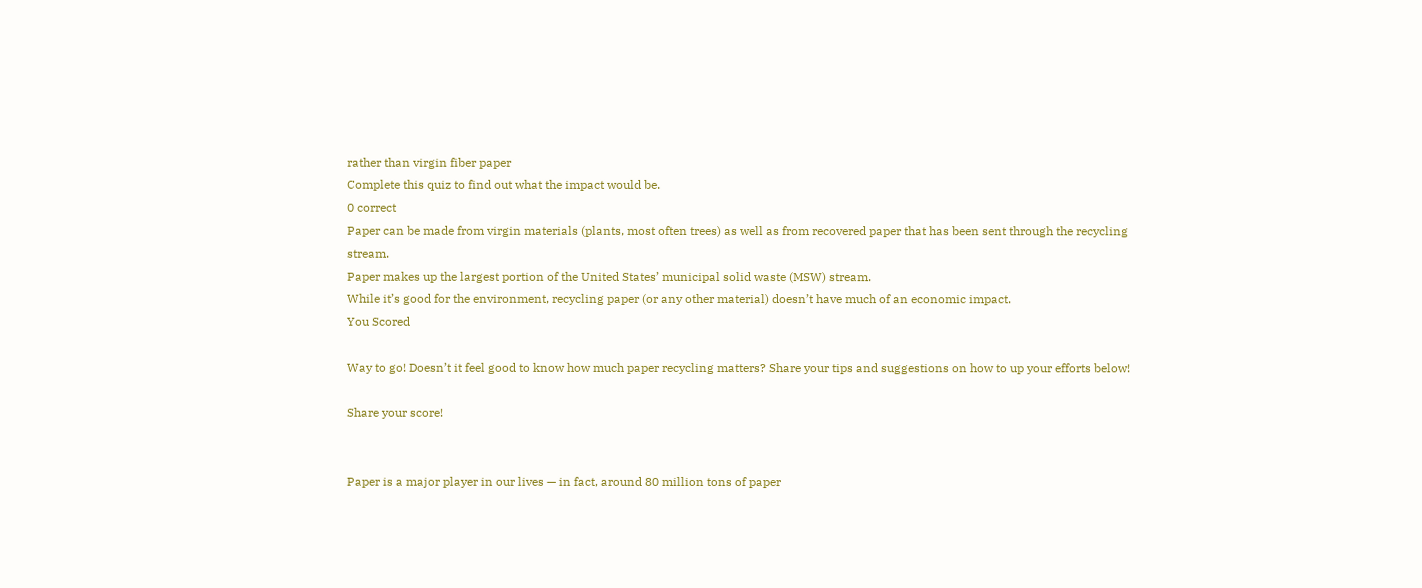rather than virgin fiber paper
Complete this quiz to find out what the impact would be.
0 correct
Paper can be made from virgin materials (plants, most often trees) as well as from recovered paper that has been sent through the recycling stream.
Paper makes up the largest portion of the United States’ municipal solid waste (MSW) stream.
While it’s good for the environment, recycling paper (or any other material) doesn’t have much of an economic impact.
You Scored

Way to go! Doesn’t it feel good to know how much paper recycling matters? Share your tips and suggestions on how to up your efforts below!

Share your score!


Paper is a major player in our lives — in fact, around 80 million tons of paper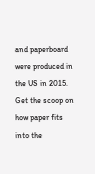and paperboard were produced in the US in 2015. Get the scoop on how paper fits into the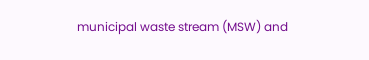municipal waste stream (MSW) and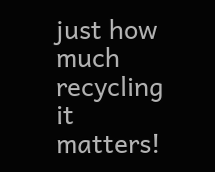just how much recycling it matters!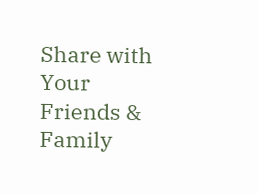Share with Your Friends & Family